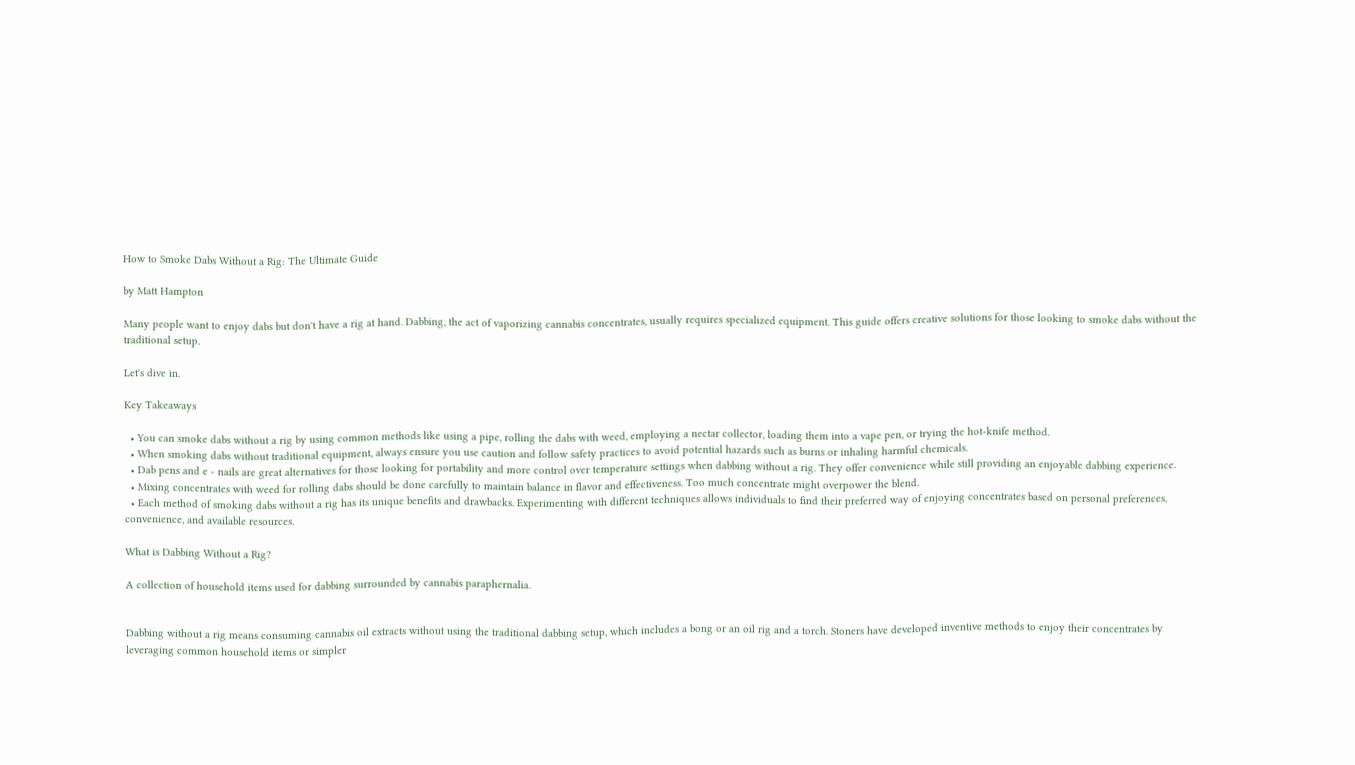How to Smoke Dabs Without a Rig: The Ultimate Guide

by Matt Hampton

Many people want to enjoy dabs but don't have a rig at hand. Dabbing, the act of vaporizing cannabis concentrates, usually requires specialized equipment. This guide offers creative solutions for those looking to smoke dabs without the traditional setup.

Let's dive in.

Key Takeaways

  • You can smoke dabs without a rig by using common methods like using a pipe, rolling the dabs with weed, employing a nectar collector, loading them into a vape pen, or trying the hot-knife method.
  • When smoking dabs without traditional equipment, always ensure you use caution and follow safety practices to avoid potential hazards such as burns or inhaling harmful chemicals.
  • Dab pens and e - nails are great alternatives for those looking for portability and more control over temperature settings when dabbing without a rig. They offer convenience while still providing an enjoyable dabbing experience.
  • Mixing concentrates with weed for rolling dabs should be done carefully to maintain balance in flavor and effectiveness. Too much concentrate might overpower the blend.
  • Each method of smoking dabs without a rig has its unique benefits and drawbacks. Experimenting with different techniques allows individuals to find their preferred way of enjoying concentrates based on personal preferences, convenience, and available resources.

What is Dabbing Without a Rig?

A collection of household items used for dabbing surrounded by cannabis paraphernalia.


Dabbing without a rig means consuming cannabis oil extracts without using the traditional dabbing setup, which includes a bong or an oil rig and a torch. Stoners have developed inventive methods to enjoy their concentrates by leveraging common household items or simpler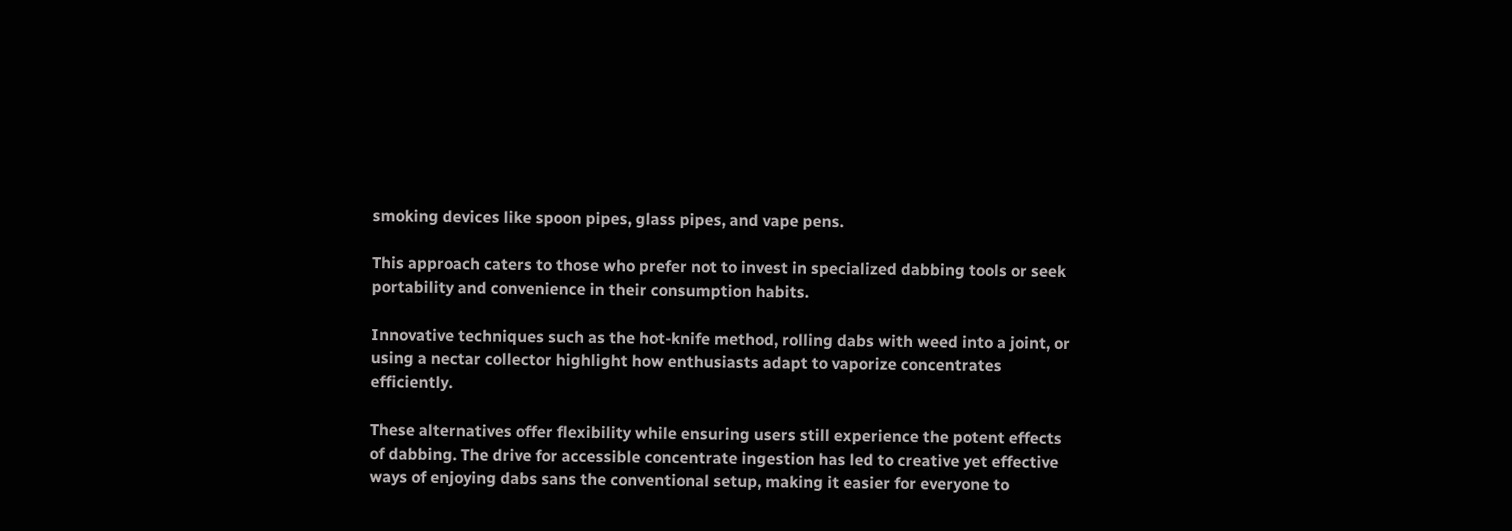smoking devices like spoon pipes, glass pipes, and vape pens.

This approach caters to those who prefer not to invest in specialized dabbing tools or seek portability and convenience in their consumption habits.

Innovative techniques such as the hot-knife method, rolling dabs with weed into a joint, or using a nectar collector highlight how enthusiasts adapt to vaporize concentrates efficiently.

These alternatives offer flexibility while ensuring users still experience the potent effects of dabbing. The drive for accessible concentrate ingestion has led to creative yet effective ways of enjoying dabs sans the conventional setup, making it easier for everyone to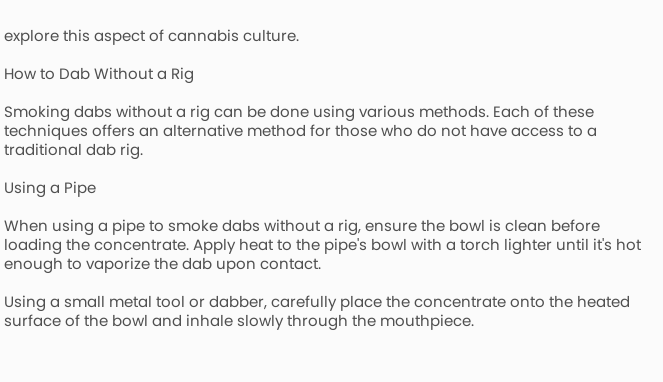explore this aspect of cannabis culture.

How to Dab Without a Rig

Smoking dabs without a rig can be done using various methods. Each of these techniques offers an alternative method for those who do not have access to a traditional dab rig.

Using a Pipe

When using a pipe to smoke dabs without a rig, ensure the bowl is clean before loading the concentrate. Apply heat to the pipe's bowl with a torch lighter until it's hot enough to vaporize the dab upon contact.

Using a small metal tool or dabber, carefully place the concentrate onto the heated surface of the bowl and inhale slowly through the mouthpiece.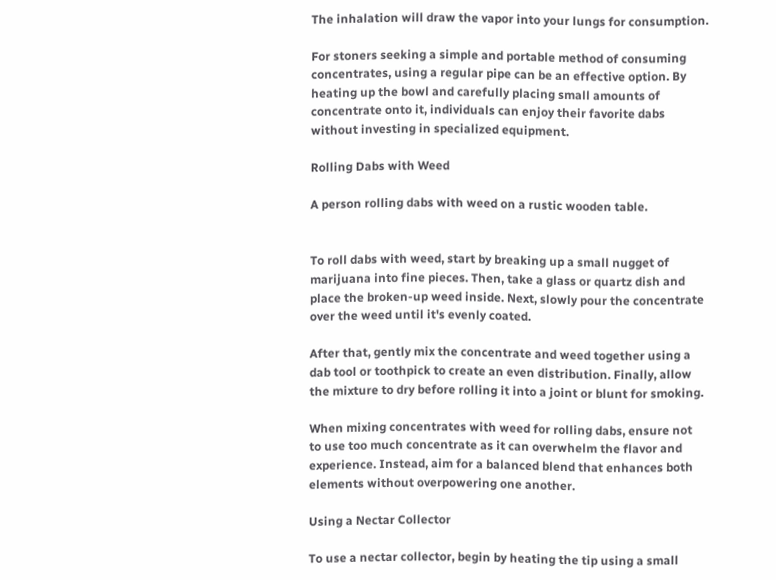The inhalation will draw the vapor into your lungs for consumption.

For stoners seeking a simple and portable method of consuming concentrates, using a regular pipe can be an effective option. By heating up the bowl and carefully placing small amounts of concentrate onto it, individuals can enjoy their favorite dabs without investing in specialized equipment.

Rolling Dabs with Weed

A person rolling dabs with weed on a rustic wooden table.


To roll dabs with weed, start by breaking up a small nugget of marijuana into fine pieces. Then, take a glass or quartz dish and place the broken-up weed inside. Next, slowly pour the concentrate over the weed until it's evenly coated.

After that, gently mix the concentrate and weed together using a dab tool or toothpick to create an even distribution. Finally, allow the mixture to dry before rolling it into a joint or blunt for smoking.

When mixing concentrates with weed for rolling dabs, ensure not to use too much concentrate as it can overwhelm the flavor and experience. Instead, aim for a balanced blend that enhances both elements without overpowering one another.

Using a Nectar Collector

To use a nectar collector, begin by heating the tip using a small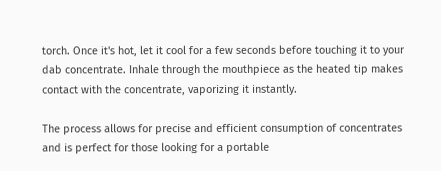torch. Once it's hot, let it cool for a few seconds before touching it to your dab concentrate. Inhale through the mouthpiece as the heated tip makes contact with the concentrate, vaporizing it instantly.

The process allows for precise and efficient consumption of concentrates and is perfect for those looking for a portable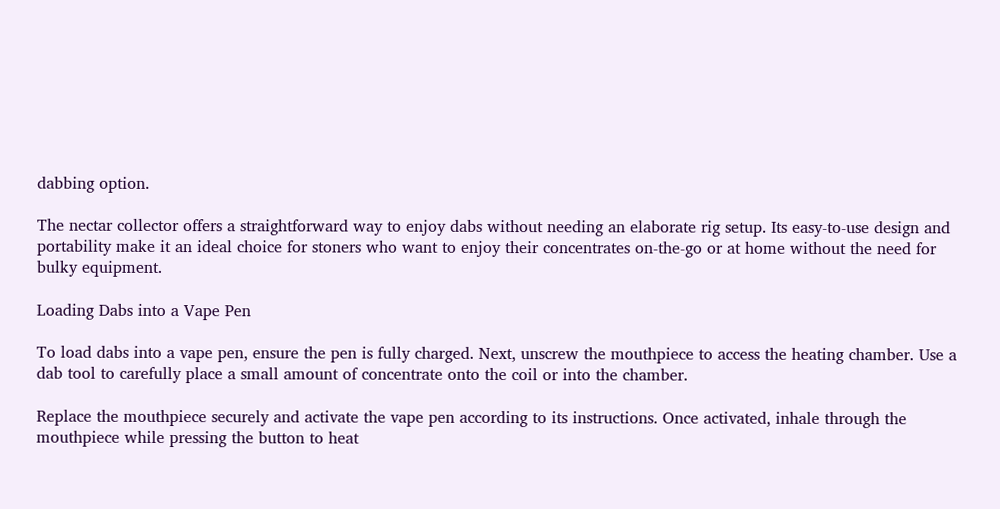dabbing option.

The nectar collector offers a straightforward way to enjoy dabs without needing an elaborate rig setup. Its easy-to-use design and portability make it an ideal choice for stoners who want to enjoy their concentrates on-the-go or at home without the need for bulky equipment.

Loading Dabs into a Vape Pen

To load dabs into a vape pen, ensure the pen is fully charged. Next, unscrew the mouthpiece to access the heating chamber. Use a dab tool to carefully place a small amount of concentrate onto the coil or into the chamber.

Replace the mouthpiece securely and activate the vape pen according to its instructions. Once activated, inhale through the mouthpiece while pressing the button to heat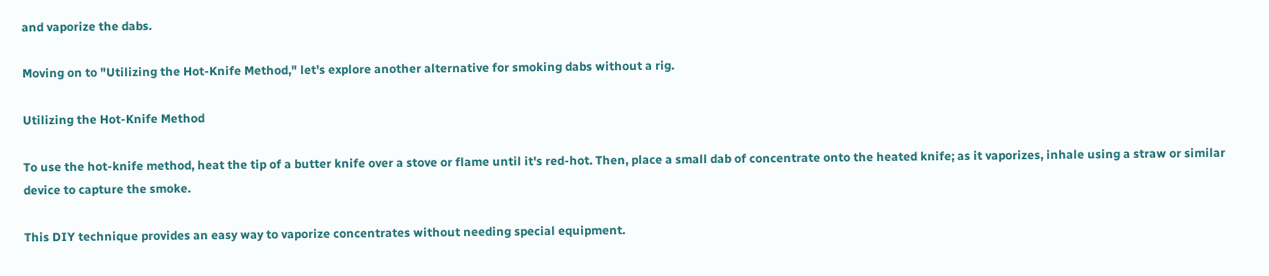and vaporize the dabs.

Moving on to "Utilizing the Hot-Knife Method," let's explore another alternative for smoking dabs without a rig.

Utilizing the Hot-Knife Method

To use the hot-knife method, heat the tip of a butter knife over a stove or flame until it's red-hot. Then, place a small dab of concentrate onto the heated knife; as it vaporizes, inhale using a straw or similar device to capture the smoke.

This DIY technique provides an easy way to vaporize concentrates without needing special equipment.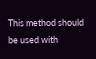This method should be used with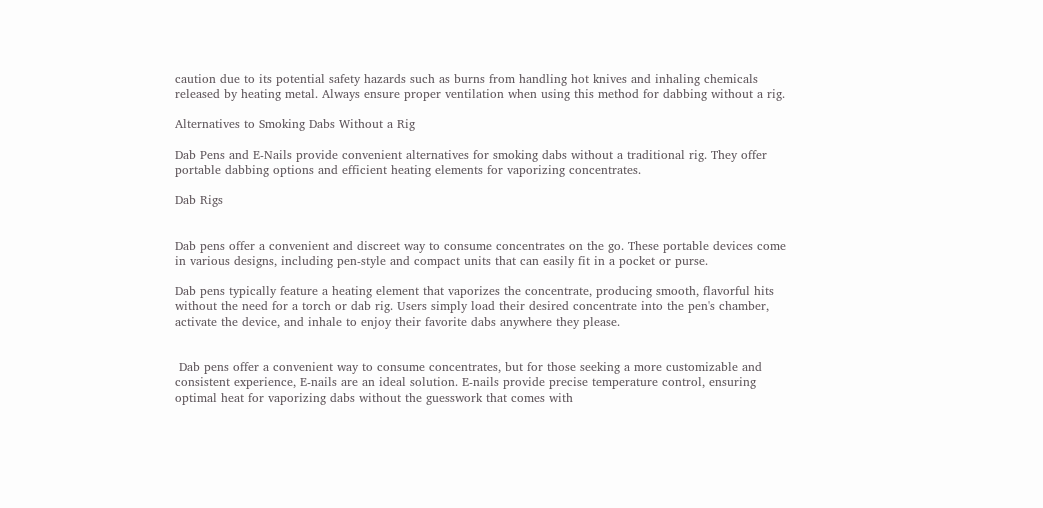caution due to its potential safety hazards such as burns from handling hot knives and inhaling chemicals released by heating metal. Always ensure proper ventilation when using this method for dabbing without a rig.

Alternatives to Smoking Dabs Without a Rig

Dab Pens and E-Nails provide convenient alternatives for smoking dabs without a traditional rig. They offer portable dabbing options and efficient heating elements for vaporizing concentrates.

Dab Rigs


Dab pens offer a convenient and discreet way to consume concentrates on the go. These portable devices come in various designs, including pen-style and compact units that can easily fit in a pocket or purse.

Dab pens typically feature a heating element that vaporizes the concentrate, producing smooth, flavorful hits without the need for a torch or dab rig. Users simply load their desired concentrate into the pen's chamber, activate the device, and inhale to enjoy their favorite dabs anywhere they please.


 Dab pens offer a convenient way to consume concentrates, but for those seeking a more customizable and consistent experience, E-nails are an ideal solution. E-nails provide precise temperature control, ensuring optimal heat for vaporizing dabs without the guesswork that comes with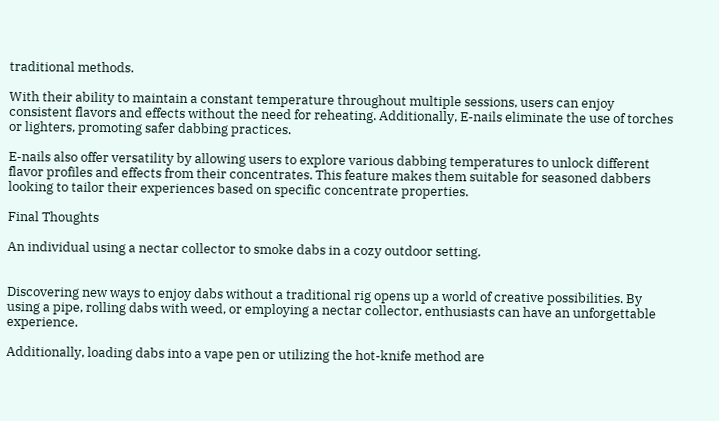traditional methods.

With their ability to maintain a constant temperature throughout multiple sessions, users can enjoy consistent flavors and effects without the need for reheating. Additionally, E-nails eliminate the use of torches or lighters, promoting safer dabbing practices.

E-nails also offer versatility by allowing users to explore various dabbing temperatures to unlock different flavor profiles and effects from their concentrates. This feature makes them suitable for seasoned dabbers looking to tailor their experiences based on specific concentrate properties.

Final Thoughts

An individual using a nectar collector to smoke dabs in a cozy outdoor setting.


Discovering new ways to enjoy dabs without a traditional rig opens up a world of creative possibilities. By using a pipe, rolling dabs with weed, or employing a nectar collector, enthusiasts can have an unforgettable experience.

Additionally, loading dabs into a vape pen or utilizing the hot-knife method are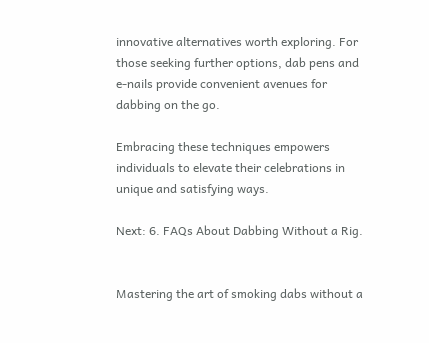innovative alternatives worth exploring. For those seeking further options, dab pens and e-nails provide convenient avenues for dabbing on the go.

Embracing these techniques empowers individuals to elevate their celebrations in unique and satisfying ways.

Next: 6. FAQs About Dabbing Without a Rig.


Mastering the art of smoking dabs without a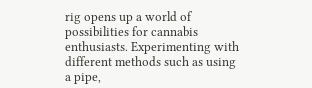rig opens up a world of possibilities for cannabis enthusiasts. Experimenting with different methods such as using a pipe,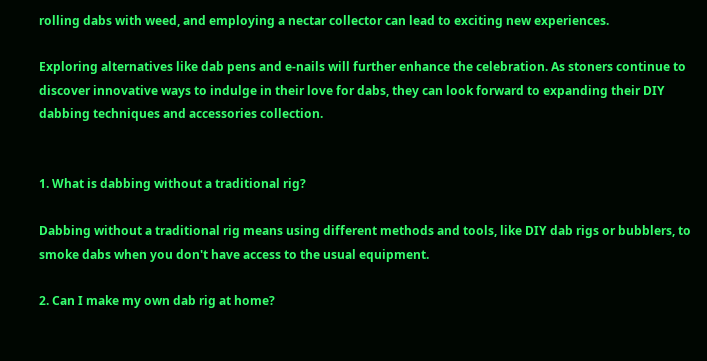rolling dabs with weed, and employing a nectar collector can lead to exciting new experiences.

Exploring alternatives like dab pens and e-nails will further enhance the celebration. As stoners continue to discover innovative ways to indulge in their love for dabs, they can look forward to expanding their DIY dabbing techniques and accessories collection.


1. What is dabbing without a traditional rig?

Dabbing without a traditional rig means using different methods and tools, like DIY dab rigs or bubblers, to smoke dabs when you don't have access to the usual equipment.

2. Can I make my own dab rig at home?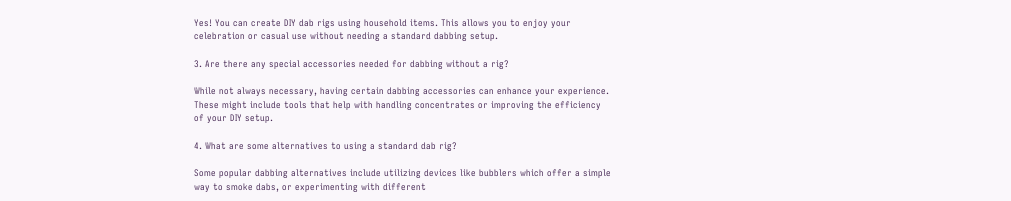Yes! You can create DIY dab rigs using household items. This allows you to enjoy your celebration or casual use without needing a standard dabbing setup.

3. Are there any special accessories needed for dabbing without a rig?

While not always necessary, having certain dabbing accessories can enhance your experience. These might include tools that help with handling concentrates or improving the efficiency of your DIY setup.

4. What are some alternatives to using a standard dab rig?

Some popular dabbing alternatives include utilizing devices like bubblers which offer a simple way to smoke dabs, or experimenting with different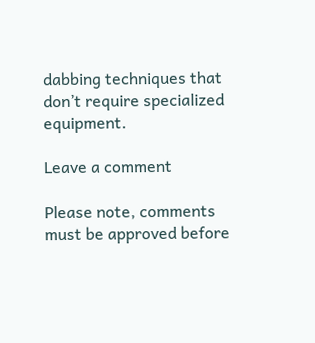dabbing techniques that don’t require specialized equipment.

Leave a comment

Please note, comments must be approved before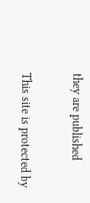they are published

This site is protected by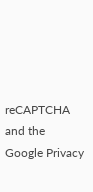reCAPTCHA and the Google Privacy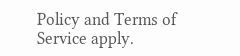Policy and Terms of Service apply.